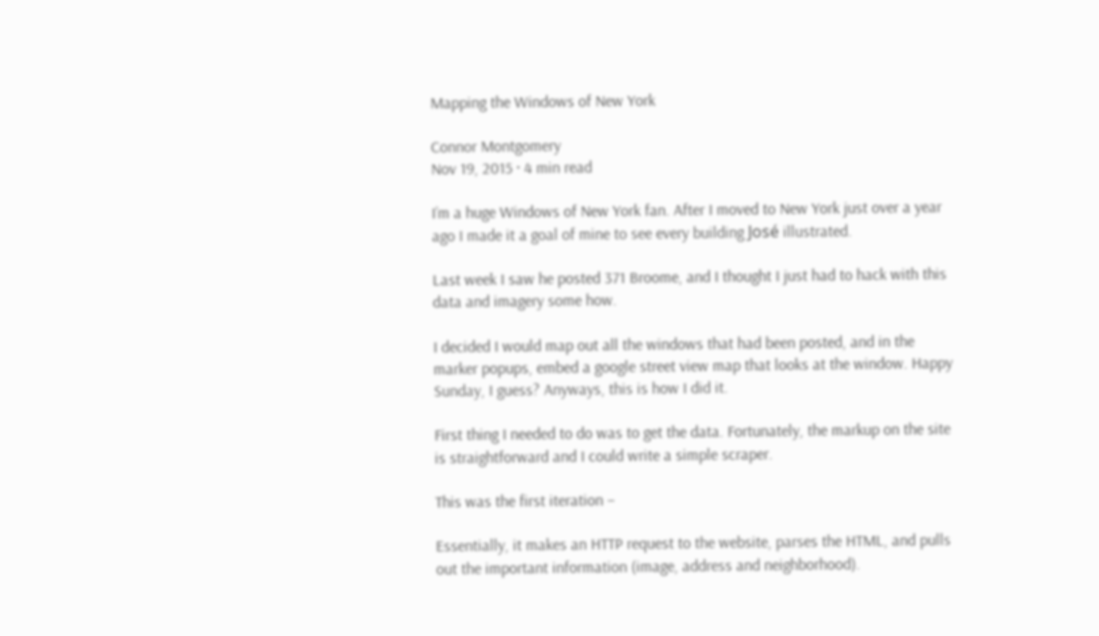Mapping the Windows of New York

Connor Montgomery
Nov 19, 2015 · 4 min read

I’m a huge Windows of New York fan. After I moved to New York just over a year ago I made it a goal of mine to see every building José illustrated.

Last week I saw he posted 371 Broome, and I thought I just had to hack with this data and imagery some how.

I decided I would map out all the windows that had been posted, and in the marker popups, embed a google street view map that looks at the window. Happy Sunday, I guess? Anyways, this is how I did it.

First thing I needed to do was to get the data. Fortunately, the markup on the site is straightforward and I could write a simple scraper.

This was the first iteration –

Essentially, it makes an HTTP request to the website, parses the HTML, and pulls out the important information (image, address and neighborhood).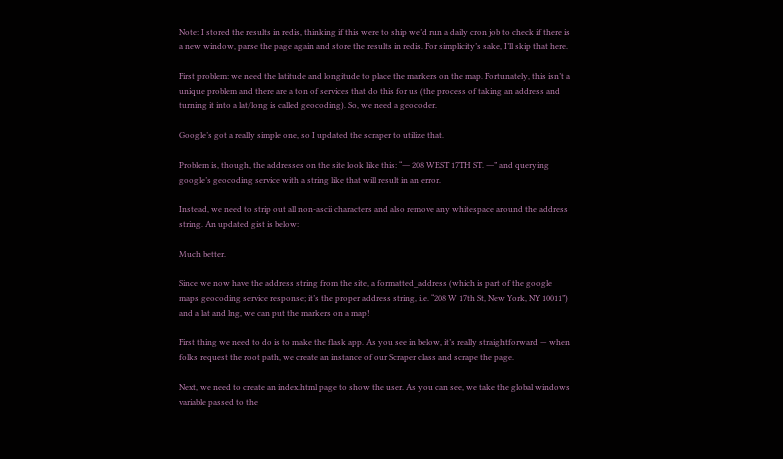Note: I stored the results in redis, thinking if this were to ship we’d run a daily cron job to check if there is a new window, parse the page again and store the results in redis. For simplicity’s sake, I’ll skip that here.

First problem: we need the latitude and longitude to place the markers on the map. Fortunately, this isn’t a unique problem and there are a ton of services that do this for us (the process of taking an address and turning it into a lat/long is called geocoding). So, we need a geocoder.

Google’s got a really simple one, so I updated the scraper to utilize that.

Problem is, though, the addresses on the site look like this: “― 208 WEST 17TH ST. ―” and querying google’s geocoding service with a string like that will result in an error.

Instead, we need to strip out all non-ascii characters and also remove any whitespace around the address string. An updated gist is below:

Much better.

Since we now have the address string from the site, a formatted_address (which is part of the google maps geocoding service response; it’s the proper address string, i.e. “208 W 17th St, New York, NY 10011”) and a lat and lng, we can put the markers on a map!

First thing we need to do is to make the flask app. As you see in below, it’s really straightforward — when folks request the root path, we create an instance of our Scraper class and scrape the page.

Next, we need to create an index.html page to show the user. As you can see, we take the global windows variable passed to the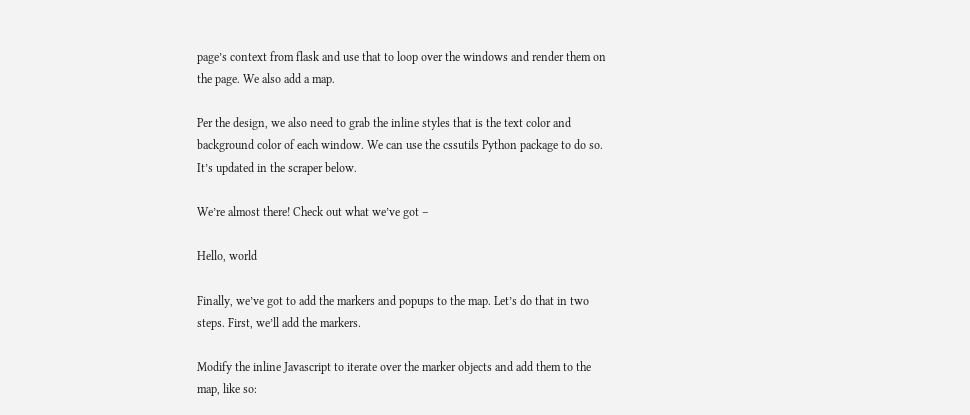page’s context from flask and use that to loop over the windows and render them on the page. We also add a map.

Per the design, we also need to grab the inline styles that is the text color and background color of each window. We can use the cssutils Python package to do so. It’s updated in the scraper below.

We’re almost there! Check out what we’ve got –

Hello, world

Finally, we’ve got to add the markers and popups to the map. Let’s do that in two steps. First, we’ll add the markers.

Modify the inline Javascript to iterate over the marker objects and add them to the map, like so: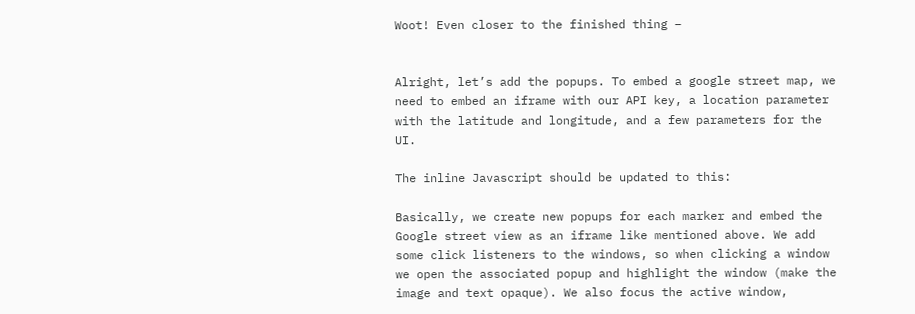Woot! Even closer to the finished thing –


Alright, let’s add the popups. To embed a google street map, we need to embed an iframe with our API key, a location parameter with the latitude and longitude, and a few parameters for the UI.

The inline Javascript should be updated to this:

Basically, we create new popups for each marker and embed the Google street view as an iframe like mentioned above. We add some click listeners to the windows, so when clicking a window we open the associated popup and highlight the window (make the image and text opaque). We also focus the active window,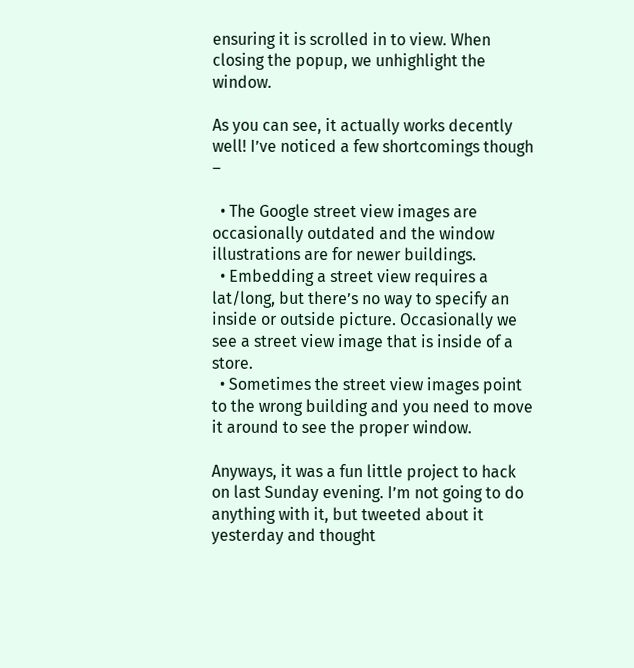ensuring it is scrolled in to view. When closing the popup, we unhighlight the window.

As you can see, it actually works decently well! I’ve noticed a few shortcomings though –

  • The Google street view images are occasionally outdated and the window illustrations are for newer buildings.
  • Embedding a street view requires a lat/long, but there’s no way to specify an inside or outside picture. Occasionally we see a street view image that is inside of a store.
  • Sometimes the street view images point to the wrong building and you need to move it around to see the proper window.

Anyways, it was a fun little project to hack on last Sunday evening. I’m not going to do anything with it, but tweeted about it yesterday and thought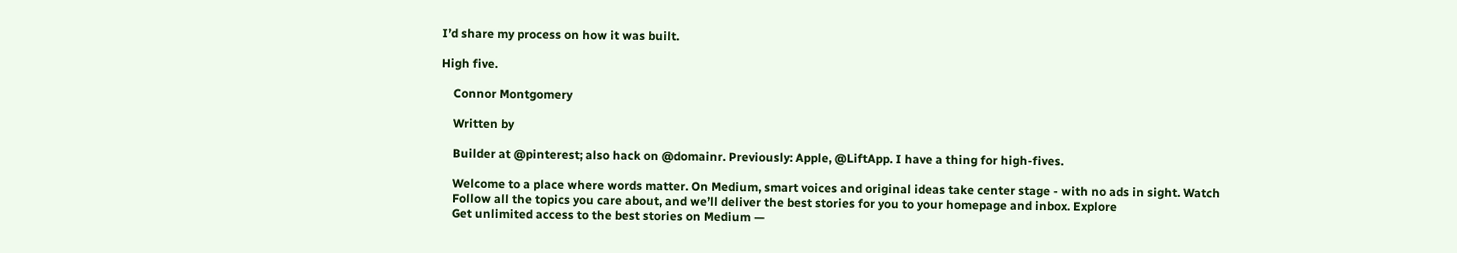I’d share my process on how it was built.

High five.

    Connor Montgomery

    Written by

    Builder at @pinterest; also hack on @domainr. Previously: Apple, @LiftApp. I have a thing for high-fives.

    Welcome to a place where words matter. On Medium, smart voices and original ideas take center stage - with no ads in sight. Watch
    Follow all the topics you care about, and we’ll deliver the best stories for you to your homepage and inbox. Explore
    Get unlimited access to the best stories on Medium —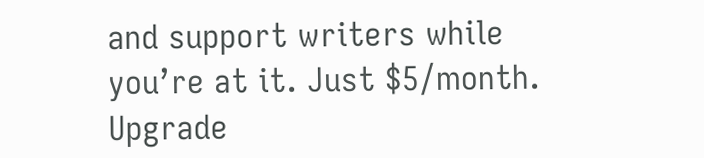and support writers while you’re at it. Just $5/month. Upgrade